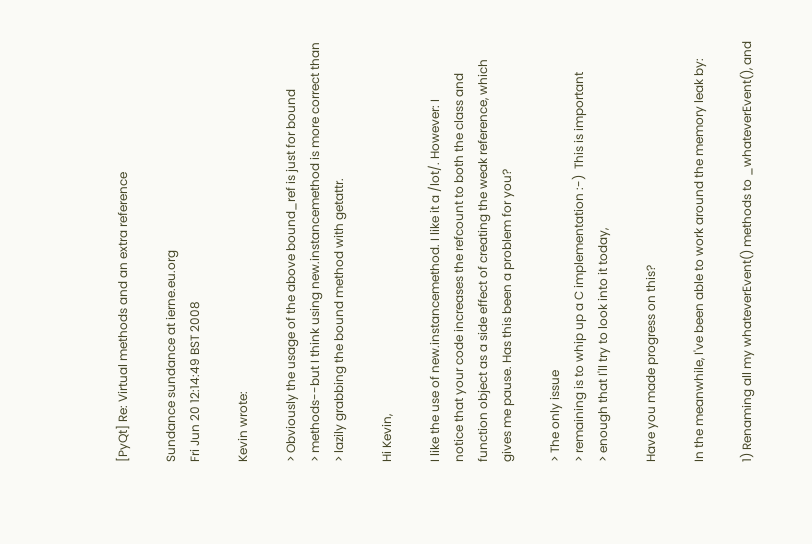[PyQt] Re: Virtual methods and an extra reference

Sundance sundance at ierne.eu.org
Fri Jun 20 12:14:49 BST 2008

Kevin wrote:

> Obviously the usage of the above bound_ref is just for bound
> methods--but I think using new.instancemethod is more correct than
> lazily grabbing the bound method with getattr.

Hi Kevin,

I like the use of new.instancemethod. I like it a /lot/. However: I
notice that your code increases the refcount to both the class and
function object as a side effect of creating the weak reference, which
gives me pause. Has this been a problem for you?

> The only issue
> remaining is to whip up a C implementation :-)  This is important
> enough that I'll try to look into it today,

Have you made progress on this?

In the meanwhile, I've been able to work around the memory leak by:

1) Renaming all my whateverEvent() methods to _whateverEvent(), and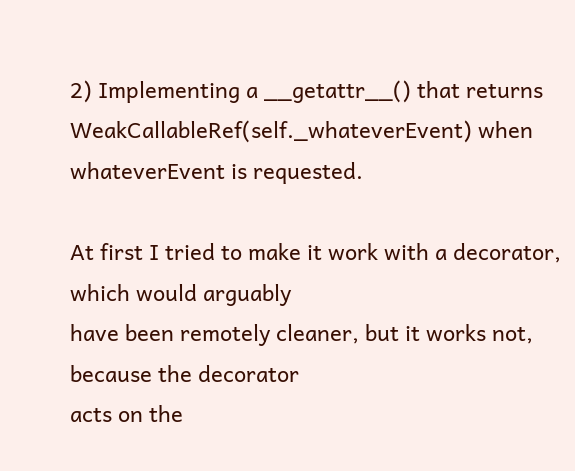2) Implementing a __getattr__() that returns
WeakCallableRef(self._whateverEvent) when whateverEvent is requested.

At first I tried to make it work with a decorator, which would arguably
have been remotely cleaner, but it works not, because the decorator
acts on the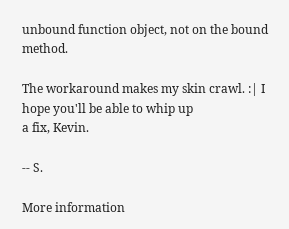unbound function object, not on the bound method.

The workaround makes my skin crawl. :| I hope you'll be able to whip up
a fix, Kevin.

-- S.

More information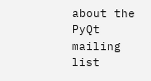about the PyQt mailing list